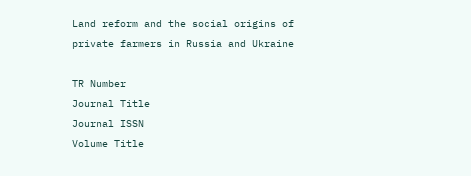Land reform and the social origins of private farmers in Russia and Ukraine

TR Number
Journal Title
Journal ISSN
Volume Title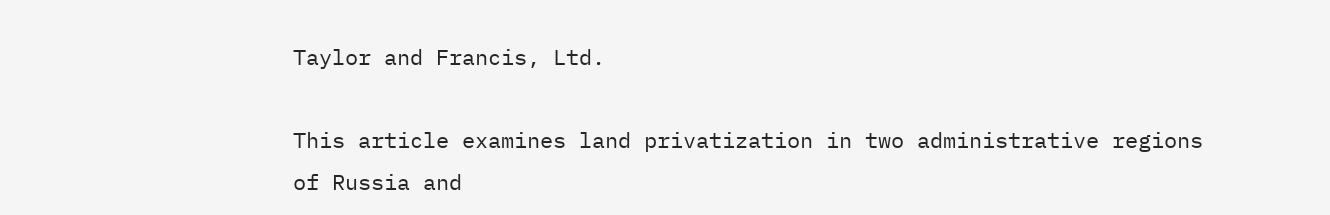Taylor and Francis, Ltd.

This article examines land privatization in two administrative regions of Russia and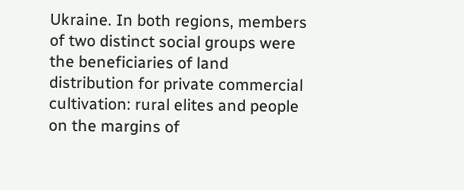Ukraine. In both regions, members of two distinct social groups were the beneficiaries of land distribution for private commercial cultivation: rural elites and people on the margins of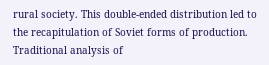rural society. This double-ended distribution led to the recapitulation of Soviet forms of production. Traditional analysis of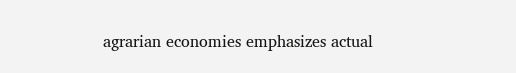agrarian economies emphasizes actual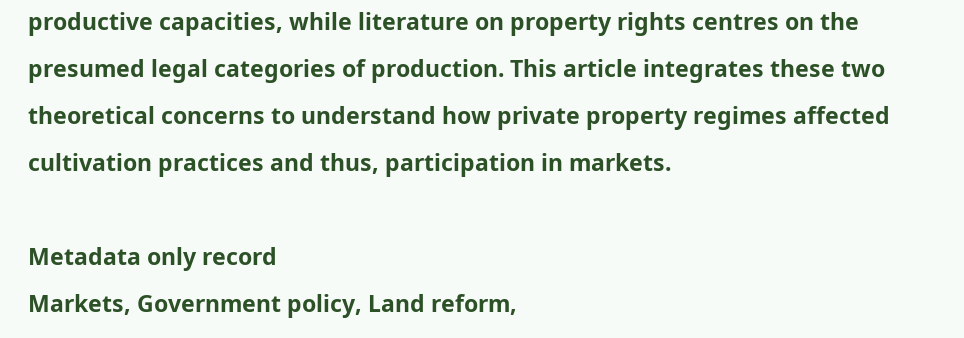productive capacities, while literature on property rights centres on the presumed legal categories of production. This article integrates these two theoretical concerns to understand how private property regimes affected cultivation practices and thus, participation in markets.

Metadata only record
Markets, Government policy, Land reform,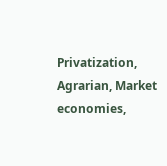Privatization, Agrarian, Market economies,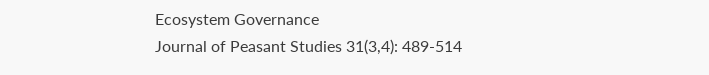Ecosystem Governance
Journal of Peasant Studies 31(3,4): 489-514